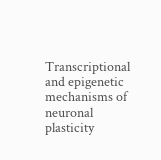Transcriptional and epigenetic mechanisms of neuronal plasticity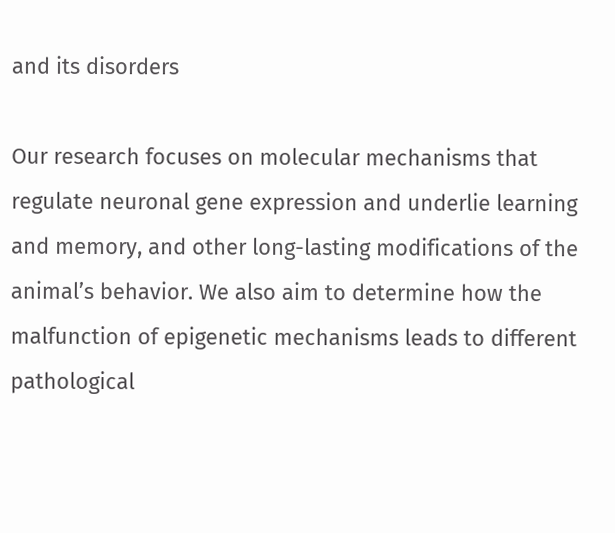and its disorders

Our research focuses on molecular mechanisms that regulate neuronal gene expression and underlie learning and memory, and other long-lasting modifications of the animal’s behavior. We also aim to determine how the malfunction of epigenetic mechanisms leads to different pathological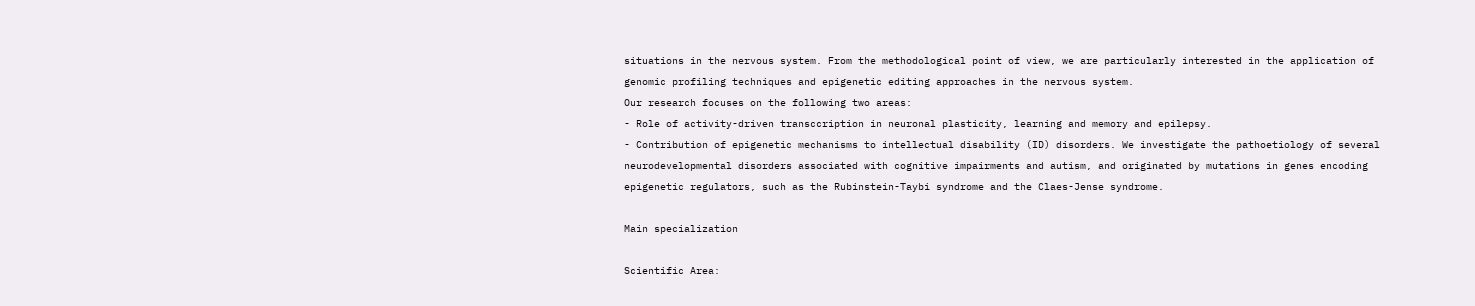situations in the nervous system. From the methodological point of view, we are particularly interested in the application of genomic profiling techniques and epigenetic editing approaches in the nervous system.
Our research focuses on the following two areas:
- Role of activity-driven transccription in neuronal plasticity, learning and memory and epilepsy.
- Contribution of epigenetic mechanisms to intellectual disability (ID) disorders. We investigate the pathoetiology of several neurodevelopmental disorders associated with cognitive impairments and autism, and originated by mutations in genes encoding epigenetic regulators, such as the Rubinstein-Taybi syndrome and the Claes-Jense syndrome.

Main specialization

Scientific Area: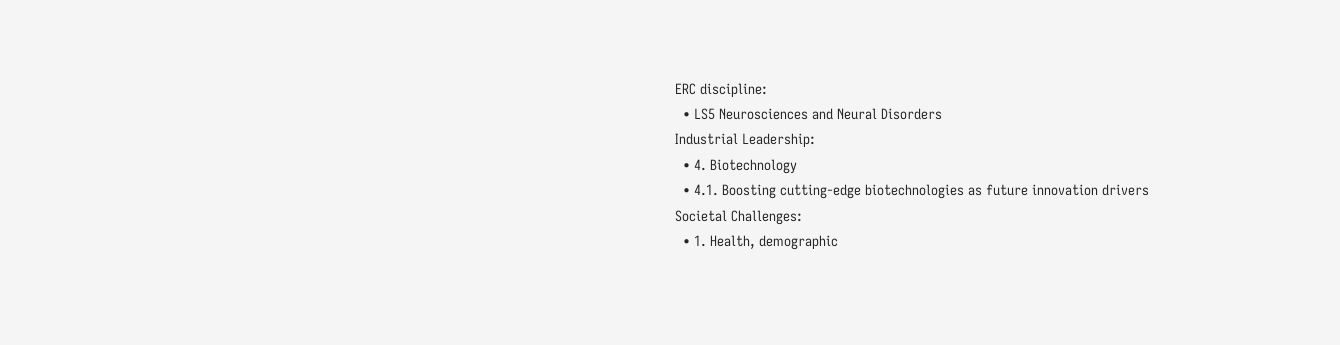ERC discipline:
  • LS5 Neurosciences and Neural Disorders
Industrial Leadership:
  • 4. Biotechnology
  • 4.1. Boosting cutting-edge biotechnologies as future innovation drivers
Societal Challenges:
  • 1. Health, demographic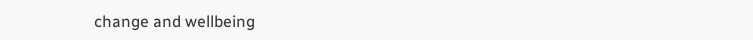change and wellbeing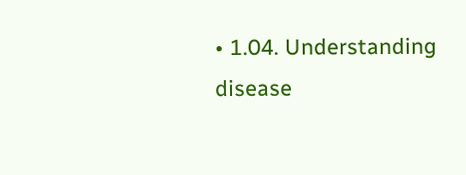• 1.04. Understanding disease